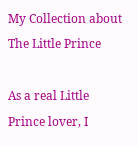My Collection about The Little Prince

As a real Little Prince lover, I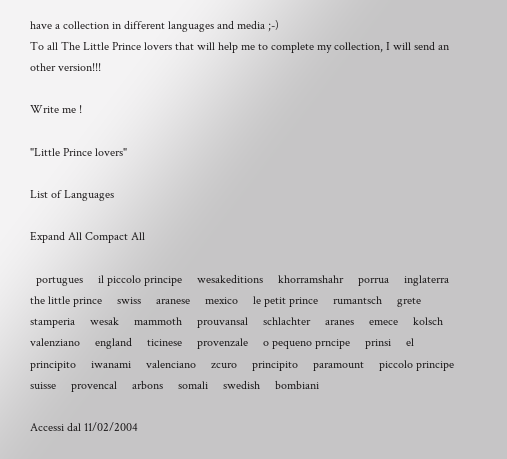have a collection in different languages and media ;-)
To all The Little Prince lovers that will help me to complete my collection, I will send an other version!!!

Write me !

"Little Prince lovers"

List of Languages

Expand All Compact All

  portugues     il piccolo principe     wesakeditions     khorramshahr     porrua     inglaterra     the little prince     swiss     aranese     mexico     le petit prince     rumantsch     grete     stamperia     wesak     mammoth     prouvansal     schlachter     aranes     emece     kolsch     valenziano     england     ticinese     provenzale     o pequeno prncipe     prinsi     el principito     iwanami     valenciano     zcuro     principito     paramount     piccolo principe     suisse     provencal     arbons     somali     swedish     bombiani

Accessi dal 11/02/2004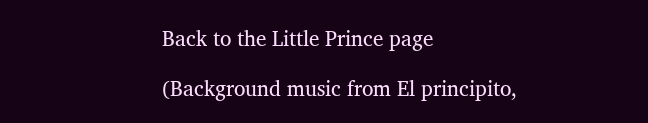Back to the Little Prince page

(Background music from El principito,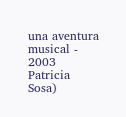una aventura musical - 2003 Patricia Sosa)